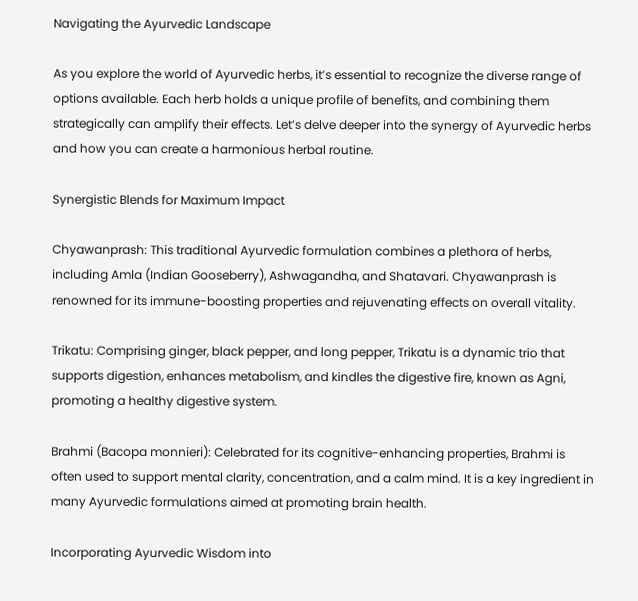Navigating the Ayurvedic Landscape

As you explore the world of Ayurvedic herbs, it’s essential to recognize the diverse range of options available. Each herb holds a unique profile of benefits, and combining them strategically can amplify their effects. Let’s delve deeper into the synergy of Ayurvedic herbs and how you can create a harmonious herbal routine.

Synergistic Blends for Maximum Impact

Chyawanprash: This traditional Ayurvedic formulation combines a plethora of herbs, including Amla (Indian Gooseberry), Ashwagandha, and Shatavari. Chyawanprash is renowned for its immune-boosting properties and rejuvenating effects on overall vitality.

Trikatu: Comprising ginger, black pepper, and long pepper, Trikatu is a dynamic trio that supports digestion, enhances metabolism, and kindles the digestive fire, known as Agni, promoting a healthy digestive system.

Brahmi (Bacopa monnieri): Celebrated for its cognitive-enhancing properties, Brahmi is often used to support mental clarity, concentration, and a calm mind. It is a key ingredient in many Ayurvedic formulations aimed at promoting brain health.

Incorporating Ayurvedic Wisdom into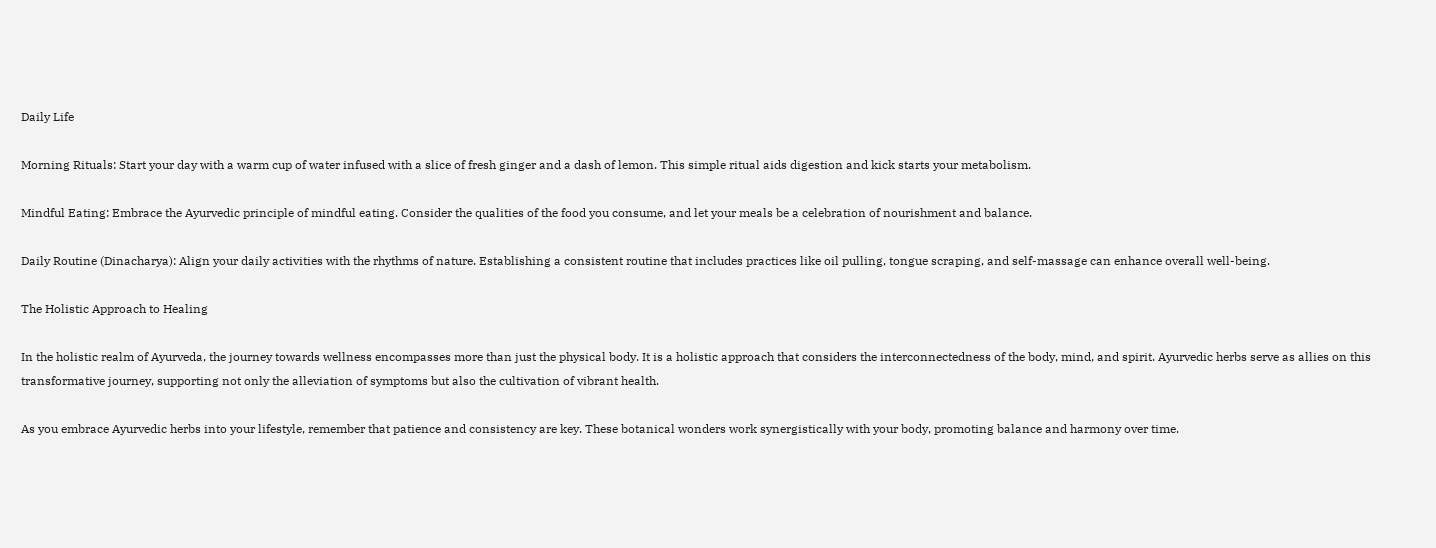Daily Life

Morning Rituals: Start your day with a warm cup of water infused with a slice of fresh ginger and a dash of lemon. This simple ritual aids digestion and kick starts your metabolism.

Mindful Eating: Embrace the Ayurvedic principle of mindful eating. Consider the qualities of the food you consume, and let your meals be a celebration of nourishment and balance.

Daily Routine (Dinacharya): Align your daily activities with the rhythms of nature. Establishing a consistent routine that includes practices like oil pulling, tongue scraping, and self-massage can enhance overall well-being.

The Holistic Approach to Healing

In the holistic realm of Ayurveda, the journey towards wellness encompasses more than just the physical body. It is a holistic approach that considers the interconnectedness of the body, mind, and spirit. Ayurvedic herbs serve as allies on this transformative journey, supporting not only the alleviation of symptoms but also the cultivation of vibrant health.

As you embrace Ayurvedic herbs into your lifestyle, remember that patience and consistency are key. These botanical wonders work synergistically with your body, promoting balance and harmony over time.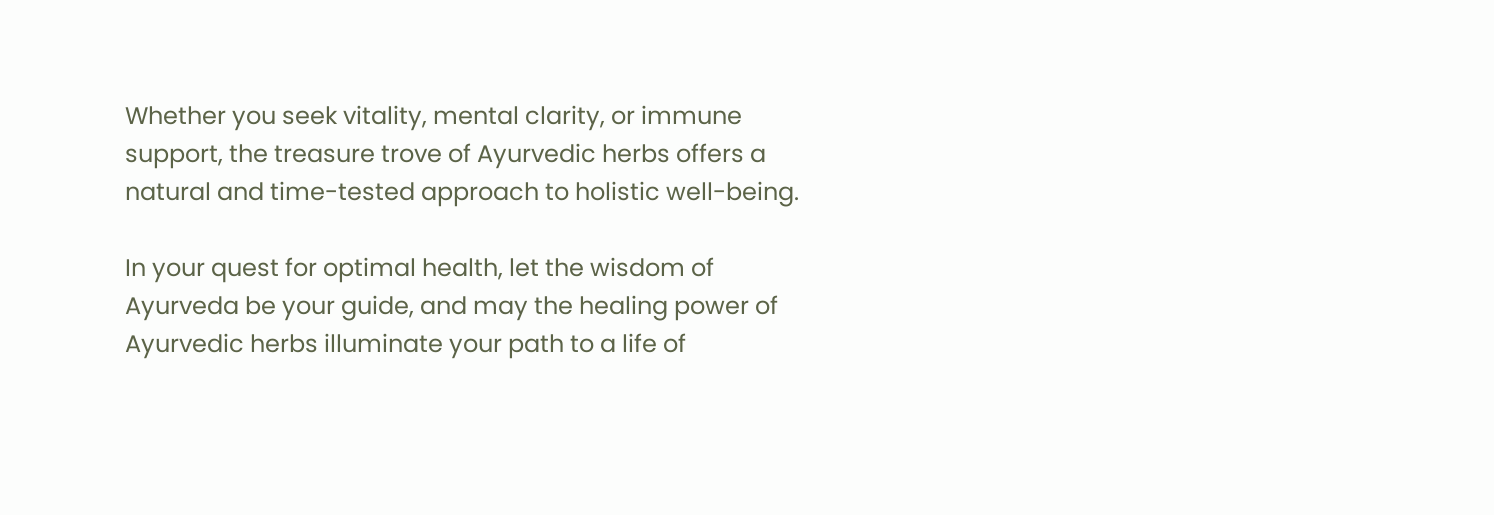Whether you seek vitality, mental clarity, or immune support, the treasure trove of Ayurvedic herbs offers a natural and time-tested approach to holistic well-being.

In your quest for optimal health, let the wisdom of Ayurveda be your guide, and may the healing power of Ayurvedic herbs illuminate your path to a life of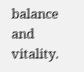balance and vitality.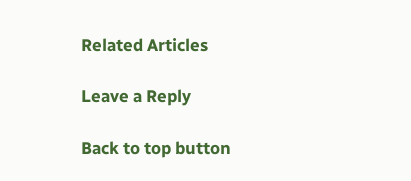Related Articles

Leave a Reply

Back to top button